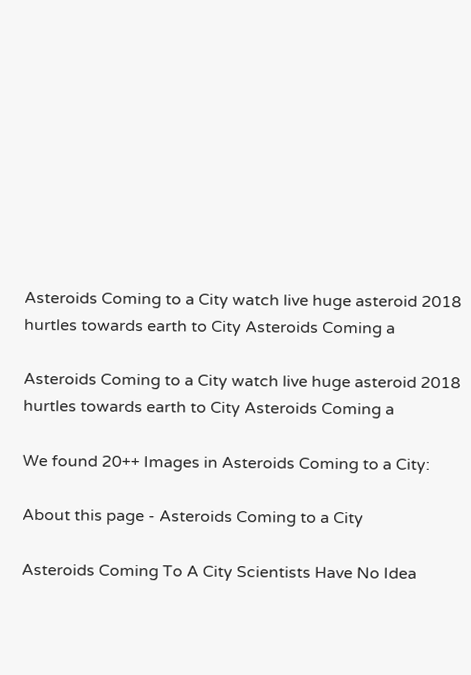Asteroids Coming to a City watch live huge asteroid 2018 hurtles towards earth to City Asteroids Coming a

Asteroids Coming to a City watch live huge asteroid 2018 hurtles towards earth to City Asteroids Coming a

We found 20++ Images in Asteroids Coming to a City:

About this page - Asteroids Coming to a City

Asteroids Coming To A City Scientists Have No Idea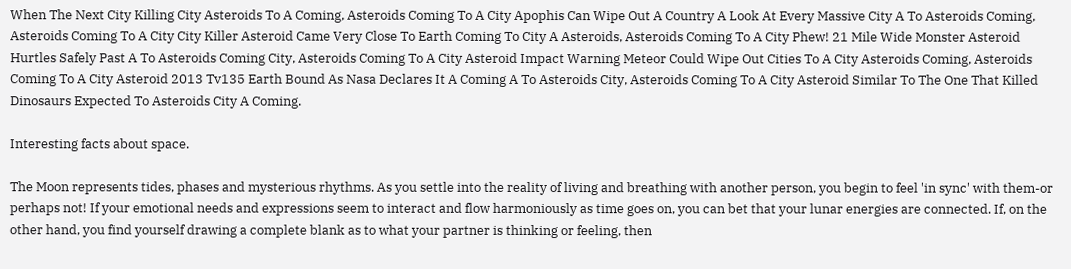When The Next City Killing City Asteroids To A Coming, Asteroids Coming To A City Apophis Can Wipe Out A Country A Look At Every Massive City A To Asteroids Coming, Asteroids Coming To A City City Killer Asteroid Came Very Close To Earth Coming To City A Asteroids, Asteroids Coming To A City Phew! 21 Mile Wide Monster Asteroid Hurtles Safely Past A To Asteroids Coming City, Asteroids Coming To A City Asteroid Impact Warning Meteor Could Wipe Out Cities To A City Asteroids Coming, Asteroids Coming To A City Asteroid 2013 Tv135 Earth Bound As Nasa Declares It A Coming A To Asteroids City, Asteroids Coming To A City Asteroid Similar To The One That Killed Dinosaurs Expected To Asteroids City A Coming.

Interesting facts about space.

The Moon represents tides, phases and mysterious rhythms. As you settle into the reality of living and breathing with another person, you begin to feel 'in sync' with them-or perhaps not! If your emotional needs and expressions seem to interact and flow harmoniously as time goes on, you can bet that your lunar energies are connected. If, on the other hand, you find yourself drawing a complete blank as to what your partner is thinking or feeling, then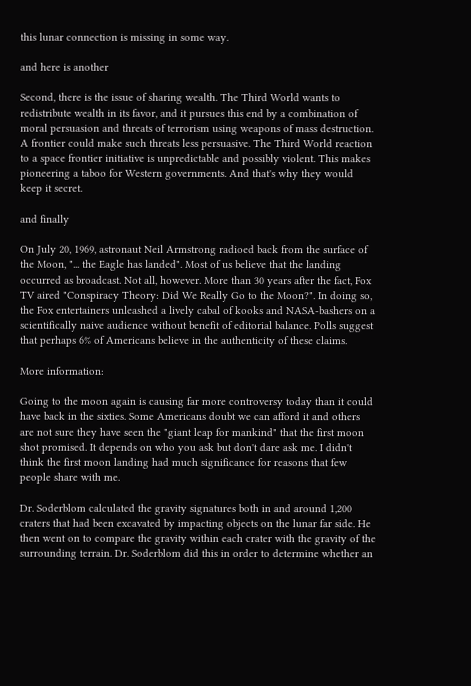this lunar connection is missing in some way.

and here is another

Second, there is the issue of sharing wealth. The Third World wants to redistribute wealth in its favor, and it pursues this end by a combination of moral persuasion and threats of terrorism using weapons of mass destruction. A frontier could make such threats less persuasive. The Third World reaction to a space frontier initiative is unpredictable and possibly violent. This makes pioneering a taboo for Western governments. And that's why they would keep it secret.

and finally

On July 20, 1969, astronaut Neil Armstrong radioed back from the surface of the Moon, "... the Eagle has landed". Most of us believe that the landing occurred as broadcast. Not all, however. More than 30 years after the fact, Fox TV aired "Conspiracy Theory: Did We Really Go to the Moon?". In doing so, the Fox entertainers unleashed a lively cabal of kooks and NASA-bashers on a scientifically naive audience without benefit of editorial balance. Polls suggest that perhaps 6% of Americans believe in the authenticity of these claims.

More information:

Going to the moon again is causing far more controversy today than it could have back in the sixties. Some Americans doubt we can afford it and others are not sure they have seen the "giant leap for mankind" that the first moon shot promised. It depends on who you ask but don't dare ask me. I didn't think the first moon landing had much significance for reasons that few people share with me.

Dr. Soderblom calculated the gravity signatures both in and around 1,200 craters that had been excavated by impacting objects on the lunar far side. He then went on to compare the gravity within each crater with the gravity of the surrounding terrain. Dr. Soderblom did this in order to determine whether an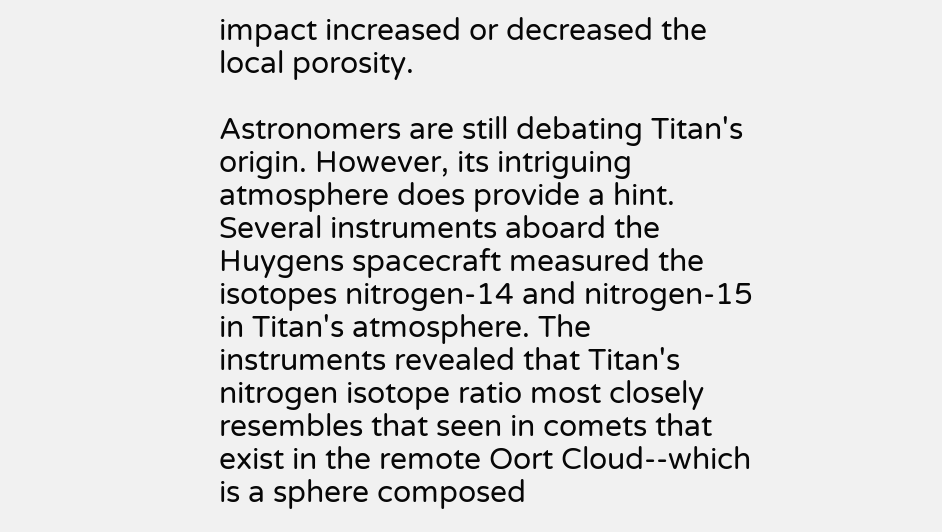impact increased or decreased the local porosity.

Astronomers are still debating Titan's origin. However, its intriguing atmosphere does provide a hint. Several instruments aboard the Huygens spacecraft measured the isotopes nitrogen-14 and nitrogen-15 in Titan's atmosphere. The instruments revealed that Titan's nitrogen isotope ratio most closely resembles that seen in comets that exist in the remote Oort Cloud--which is a sphere composed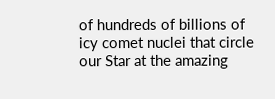of hundreds of billions of icy comet nuclei that circle our Star at the amazing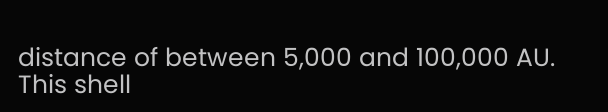distance of between 5,000 and 100,000 AU. This shell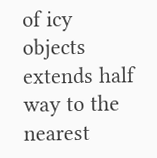of icy objects extends half way to the nearest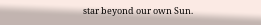star beyond our own Sun.